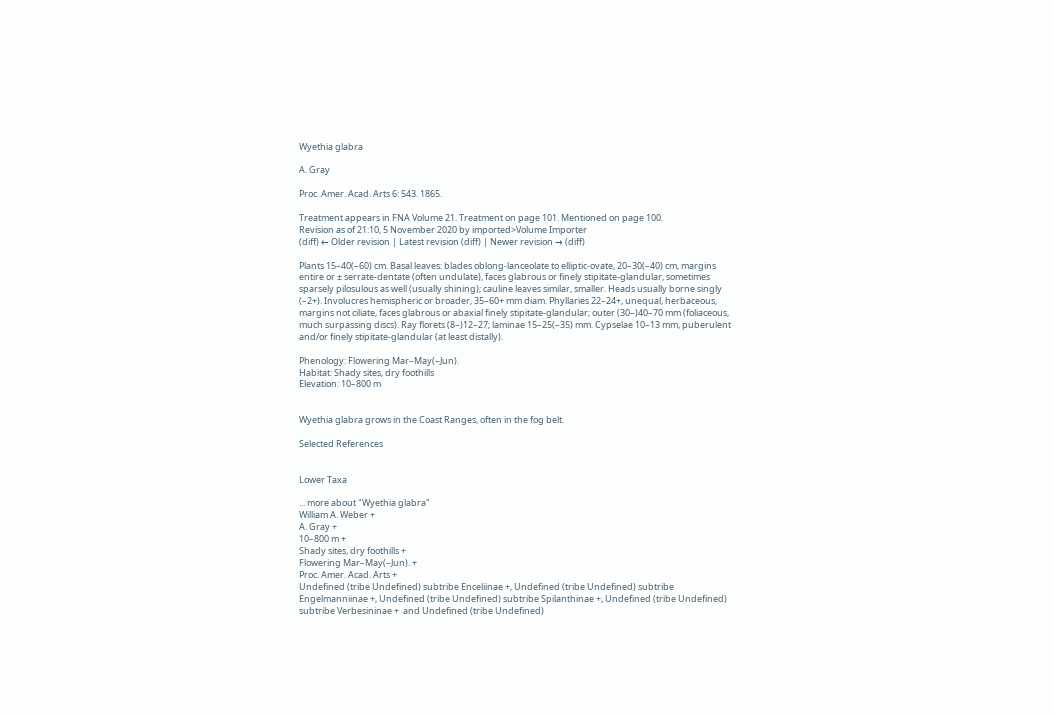Wyethia glabra

A. Gray

Proc. Amer. Acad. Arts 6: 543. 1865.

Treatment appears in FNA Volume 21. Treatment on page 101. Mentioned on page 100.
Revision as of 21:10, 5 November 2020 by imported>Volume Importer
(diff) ← Older revision | Latest revision (diff) | Newer revision → (diff)

Plants 15–40(–60) cm. Basal leaves: blades oblong-lanceolate to elliptic-ovate, 20–30(–40) cm, margins entire or ± serrate-dentate (often undulate), faces glabrous or finely stipitate-glandular, sometimes sparsely pilosulous as well (usually shining); cauline leaves similar, smaller. Heads usually borne singly (–2+). Involucres hemispheric or broader, 35–60+ mm diam. Phyllaries 22–24+, unequal, herbaceous, margins not ciliate, faces glabrous or abaxial finely stipitate-glandular; outer (30–)40–70 mm (foliaceous, much surpassing discs). Ray florets (8–)12–27; laminae 15–25(–35) mm. Cypselae 10–13 mm, puberulent and/or finely stipitate-glandular (at least distally).

Phenology: Flowering Mar–May(–Jun).
Habitat: Shady sites, dry foothills
Elevation: 10–800 m


Wyethia glabra grows in the Coast Ranges, often in the fog belt.

Selected References


Lower Taxa

... more about "Wyethia glabra"
William A. Weber +
A. Gray +
10–800 m +
Shady sites, dry foothills +
Flowering Mar–May(–Jun). +
Proc. Amer. Acad. Arts +
Undefined (tribe Undefined) subtribe Enceliinae +, Undefined (tribe Undefined) subtribe Engelmanniinae +, Undefined (tribe Undefined) subtribe Spilanthinae +, Undefined (tribe Undefined) subtribe Verbesininae +  and Undefined (tribe Undefined)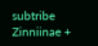subtribe Zinniinae +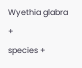Wyethia glabra +
species +